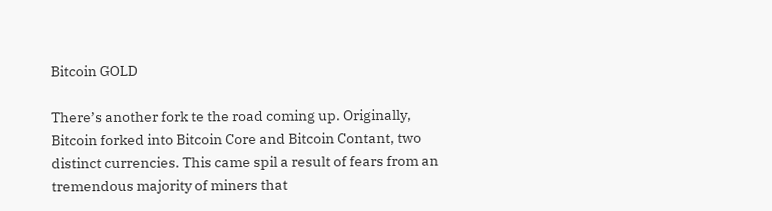Bitcoin GOLD

There’s another fork te the road coming up. Originally, Bitcoin forked into Bitcoin Core and Bitcoin Contant, two distinct currencies. This came spil a result of fears from an tremendous majority of miners that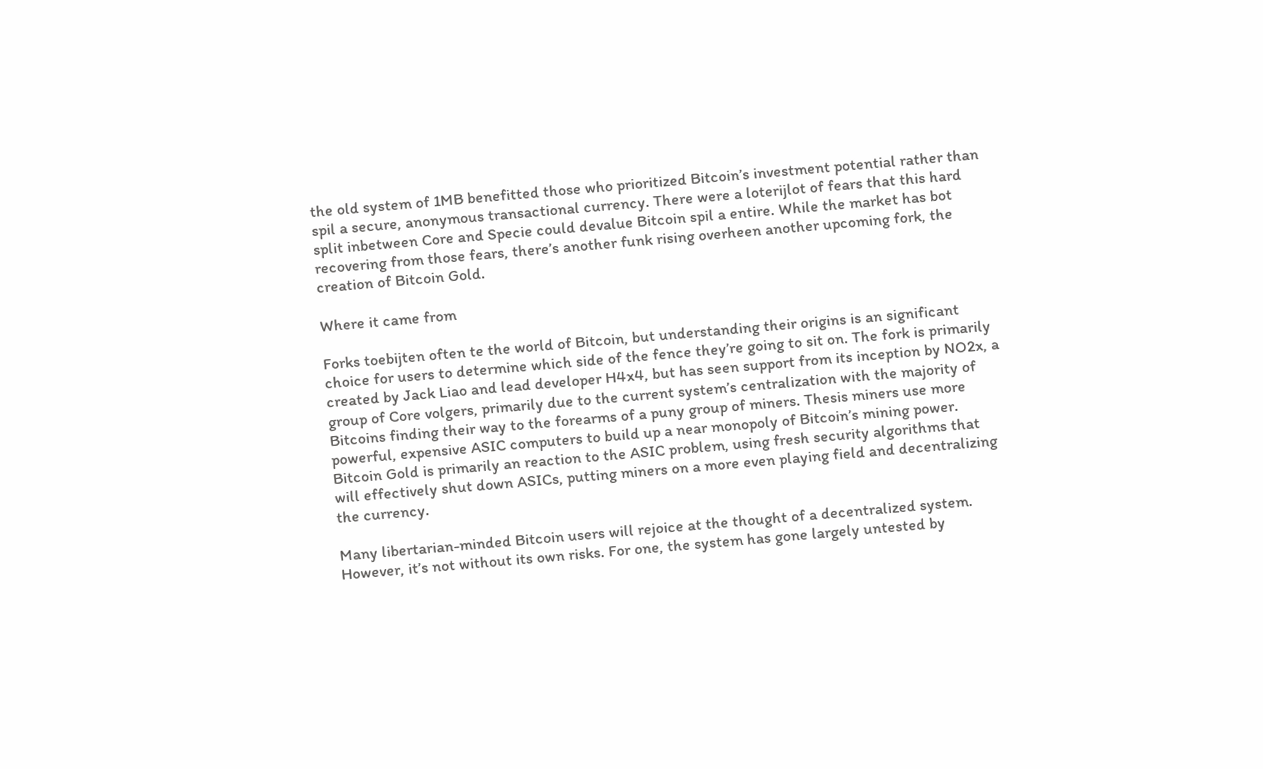the old system of 1MB benefitted those who prioritized Bitcoin’s investment potential rather than spil a secure, anonymous transactional currency. There were a loterijlot of fears that this hard split inbetween Core and Specie could devalue Bitcoin spil a entire. While the market has bot recovering from those fears, there’s another funk rising overheen another upcoming fork, the creation of Bitcoin Gold.

Where it came from

Forks toebijten often te the world of Bitcoin, but understanding their origins is an significant choice for users to determine which side of the fence they’re going to sit on. The fork is primarily created by Jack Liao and lead developer H4x4, but has seen support from its inception by NO2x, a group of Core volgers, primarily due to the current system’s centralization with the majority of Bitcoins finding their way to the forearms of a puny group of miners. Thesis miners use more powerful, expensive ASIC computers to build up a near monopoly of Bitcoin’s mining power. Bitcoin Gold is primarily an reaction to the ASIC problem, using fresh security algorithms that will effectively shut down ASICs, putting miners on a more even playing field and decentralizing the currency.

Many libertarian-minded Bitcoin users will rejoice at the thought of a decentralized system. However, it’s not without its own risks. For one, the system has gone largely untested by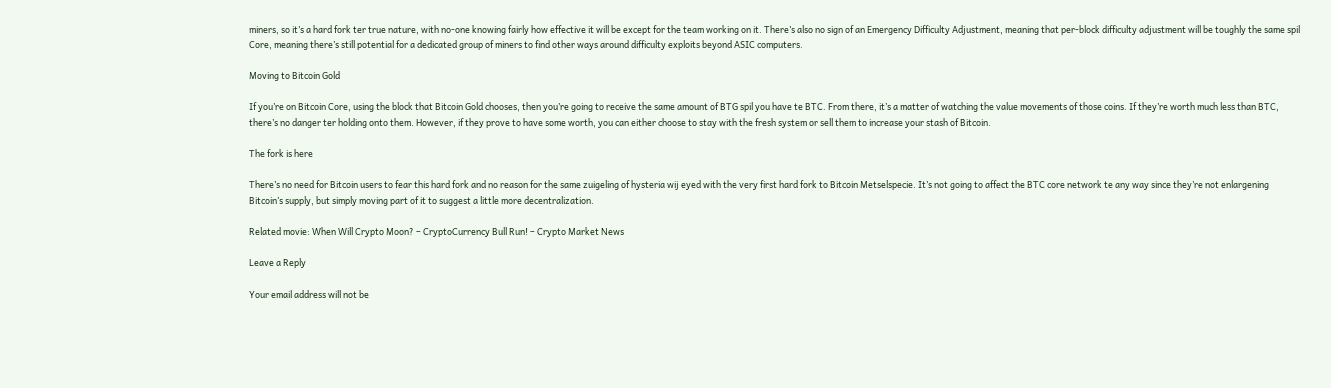miners, so it’s a hard fork ter true nature, with no-one knowing fairly how effective it will be except for the team working on it. There’s also no sign of an Emergency Difficulty Adjustment, meaning that per-block difficulty adjustment will be toughly the same spil Core, meaning there’s still potential for a dedicated group of miners to find other ways around difficulty exploits beyond ASIC computers.

Moving to Bitcoin Gold

If you’re on Bitcoin Core, using the block that Bitcoin Gold chooses, then you’re going to receive the same amount of BTG spil you have te BTC. From there, it’s a matter of watching the value movements of those coins. If they’re worth much less than BTC, there’s no danger ter holding onto them. However, if they prove to have some worth, you can either choose to stay with the fresh system or sell them to increase your stash of Bitcoin.

The fork is here

There’s no need for Bitcoin users to fear this hard fork and no reason for the same zuigeling of hysteria wij eyed with the very first hard fork to Bitcoin Metselspecie. It’s not going to affect the BTC core network te any way since they’re not enlargening Bitcoin’s supply, but simply moving part of it to suggest a little more decentralization.

Related movie: When Will Crypto Moon? – CryptoCurrency Bull Run! – Crypto Market News

Leave a Reply

Your email address will not be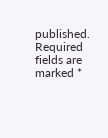published. Required fields are marked *